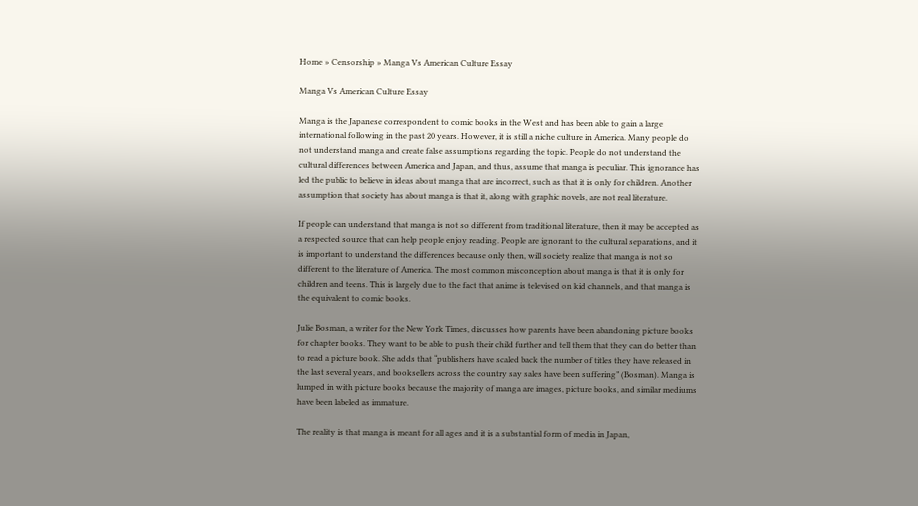Home » Censorship » Manga Vs American Culture Essay

Manga Vs American Culture Essay

Manga is the Japanese correspondent to comic books in the West and has been able to gain a large international following in the past 20 years. However, it is still a niche culture in America. Many people do not understand manga and create false assumptions regarding the topic. People do not understand the cultural differences between America and Japan, and thus, assume that manga is peculiar. This ignorance has led the public to believe in ideas about manga that are incorrect, such as that it is only for children. Another assumption that society has about manga is that it, along with graphic novels, are not real literature.

If people can understand that manga is not so different from traditional literature, then it may be accepted as a respected source that can help people enjoy reading. People are ignorant to the cultural separations, and it is important to understand the differences because only then, will society realize that manga is not so different to the literature of America. The most common misconception about manga is that it is only for children and teens. This is largely due to the fact that anime is televised on kid channels, and that manga is the equivalent to comic books.

Julie Bosman, a writer for the New York Times, discusses how parents have been abandoning picture books for chapter books. They want to be able to push their child further and tell them that they can do better than to read a picture book. She adds that “publishers have scaled back the number of titles they have released in the last several years, and booksellers across the country say sales have been suffering” (Bosman). Manga is lumped in with picture books because the majority of manga are images, picture books, and similar mediums have been labeled as immature.

The reality is that manga is meant for all ages and it is a substantial form of media in Japan,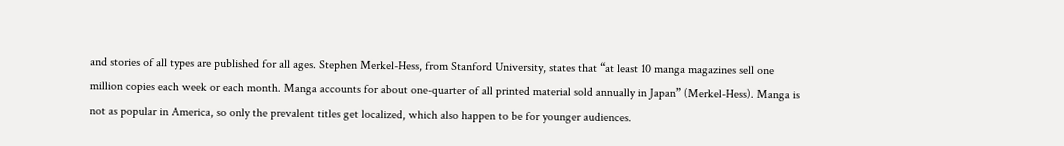and stories of all types are published for all ages. Stephen Merkel-Hess, from Stanford University, states that “at least 10 manga magazines sell one million copies each week or each month. Manga accounts for about one-quarter of all printed material sold annually in Japan” (Merkel-Hess). Manga is not as popular in America, so only the prevalent titles get localized, which also happen to be for younger audiences.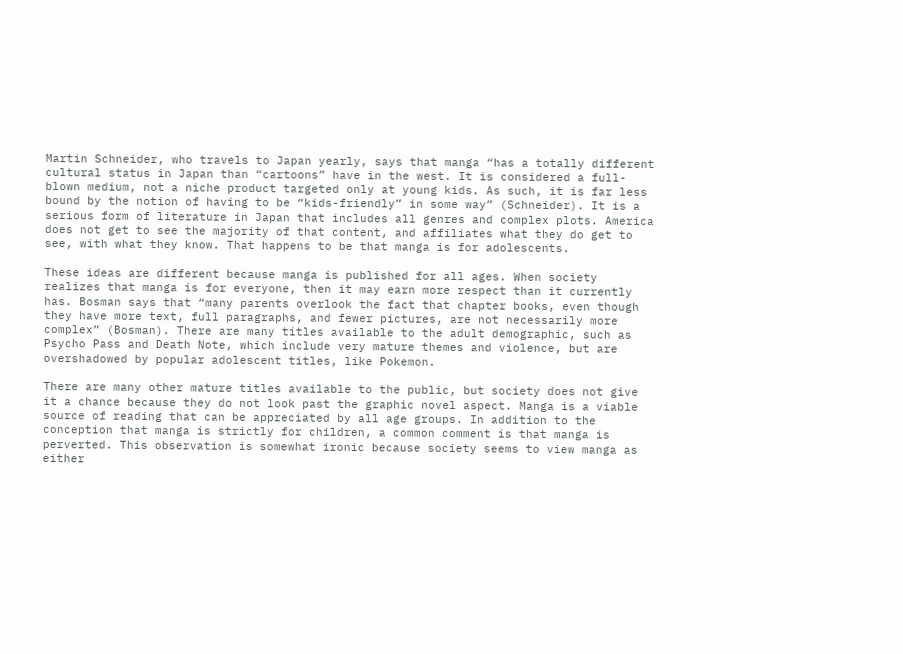Martin Schneider, who travels to Japan yearly, says that manga “has a totally different cultural status in Japan than “cartoons” have in the west. It is considered a full-blown medium, not a niche product targeted only at young kids. As such, it is far less bound by the notion of having to be “kids-friendly” in some way” (Schneider). It is a serious form of literature in Japan that includes all genres and complex plots. America does not get to see the majority of that content, and affiliates what they do get to see, with what they know. That happens to be that manga is for adolescents.

These ideas are different because manga is published for all ages. When society realizes that manga is for everyone, then it may earn more respect than it currently has. Bosman says that “many parents overlook the fact that chapter books, even though they have more text, full paragraphs, and fewer pictures, are not necessarily more complex” (Bosman). There are many titles available to the adult demographic, such as Psycho Pass and Death Note, which include very mature themes and violence, but are overshadowed by popular adolescent titles, like Pokemon.

There are many other mature titles available to the public, but society does not give it a chance because they do not look past the graphic novel aspect. Manga is a viable source of reading that can be appreciated by all age groups. In addition to the conception that manga is strictly for children, a common comment is that manga is perverted. This observation is somewhat ironic because society seems to view manga as either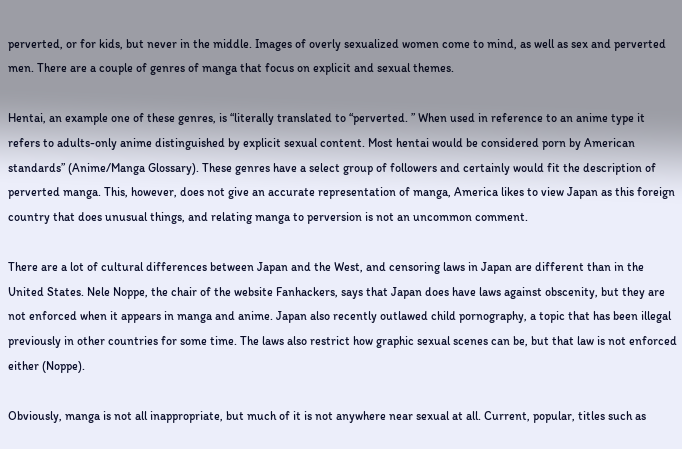perverted, or for kids, but never in the middle. Images of overly sexualized women come to mind, as well as sex and perverted men. There are a couple of genres of manga that focus on explicit and sexual themes.

Hentai, an example one of these genres, is “literally translated to “perverted. ” When used in reference to an anime type it refers to adults-only anime distinguished by explicit sexual content. Most hentai would be considered porn by American standards” (Anime/Manga Glossary). These genres have a select group of followers and certainly would fit the description of perverted manga. This, however, does not give an accurate representation of manga, America likes to view Japan as this foreign country that does unusual things, and relating manga to perversion is not an uncommon comment.

There are a lot of cultural differences between Japan and the West, and censoring laws in Japan are different than in the United States. Nele Noppe, the chair of the website Fanhackers, says that Japan does have laws against obscenity, but they are not enforced when it appears in manga and anime. Japan also recently outlawed child pornography, a topic that has been illegal previously in other countries for some time. The laws also restrict how graphic sexual scenes can be, but that law is not enforced either (Noppe).

Obviously, manga is not all inappropriate, but much of it is not anywhere near sexual at all. Current, popular, titles such as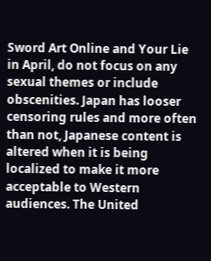Sword Art Online and Your Lie in April, do not focus on any sexual themes or include obscenities. Japan has looser censoring rules and more often than not, Japanese content is altered when it is being localized to make it more acceptable to Western audiences. The United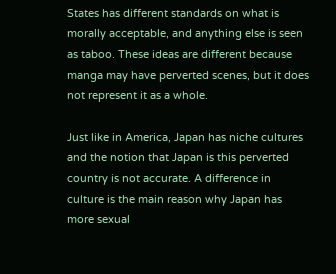States has different standards on what is morally acceptable, and anything else is seen as taboo. These ideas are different because manga may have perverted scenes, but it does not represent it as a whole.

Just like in America, Japan has niche cultures and the notion that Japan is this perverted country is not accurate. A difference in culture is the main reason why Japan has more sexual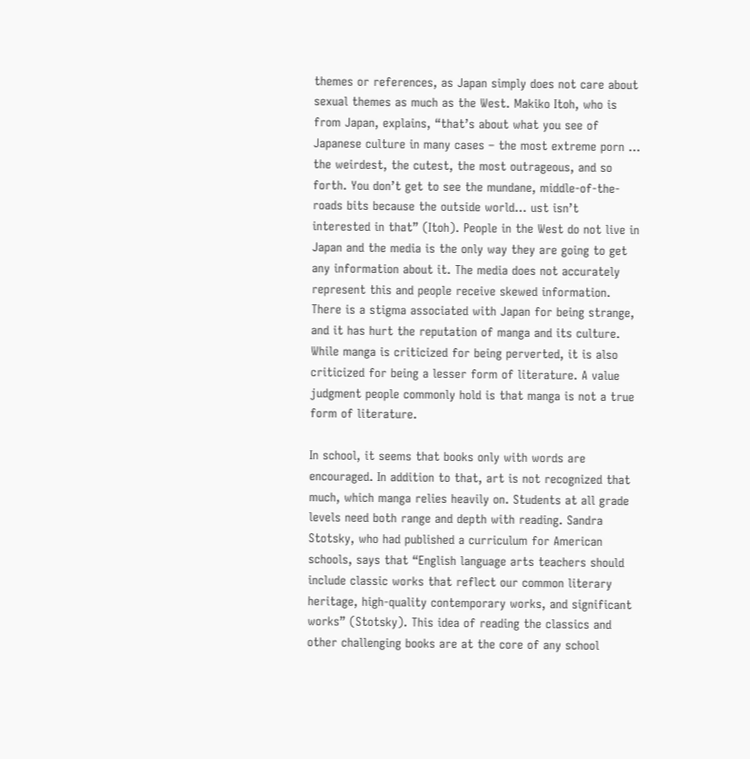themes or references, as Japan simply does not care about sexual themes as much as the West. Makiko Itoh, who is from Japan, explains, “that’s about what you see of Japanese culture in many cases – the most extreme porn … the weirdest, the cutest, the most outrageous, and so forth. You don’t get to see the mundane, middle-of-the-roads bits because the outside world… ust isn’t interested in that” (Itoh). People in the West do not live in Japan and the media is the only way they are going to get any information about it. The media does not accurately represent this and people receive skewed information. There is a stigma associated with Japan for being strange, and it has hurt the reputation of manga and its culture. While manga is criticized for being perverted, it is also criticized for being a lesser form of literature. A value judgment people commonly hold is that manga is not a true form of literature.

In school, it seems that books only with words are encouraged. In addition to that, art is not recognized that much, which manga relies heavily on. Students at all grade levels need both range and depth with reading. Sandra Stotsky, who had published a curriculum for American schools, says that “English language arts teachers should include classic works that reflect our common literary heritage, high-quality contemporary works, and significant works” (Stotsky). This idea of reading the classics and other challenging books are at the core of any school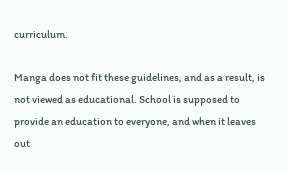curriculum.

Manga does not fit these guidelines, and as a result, is not viewed as educational. School is supposed to provide an education to everyone, and when it leaves out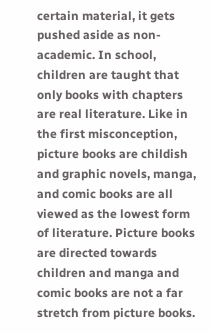certain material, it gets pushed aside as non-academic. In school, children are taught that only books with chapters are real literature. Like in the first misconception, picture books are childish and graphic novels, manga, and comic books are all viewed as the lowest form of literature. Picture books are directed towards children and manga and comic books are not a far stretch from picture books.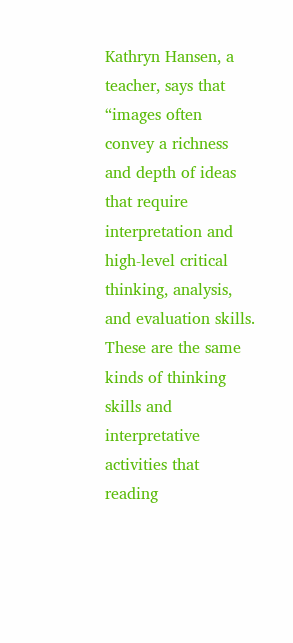Kathryn Hansen, a teacher, says that “images often convey a richness and depth of ideas that require interpretation and high-level critical thinking, analysis, and evaluation skills. These are the same kinds of thinking skills and interpretative activities that reading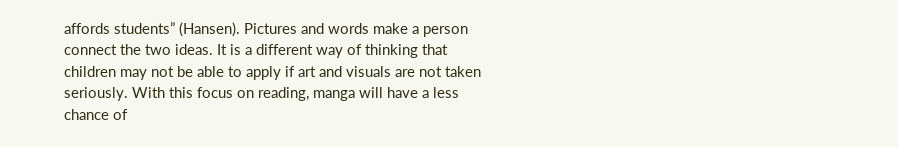affords students” (Hansen). Pictures and words make a person connect the two ideas. It is a different way of thinking that children may not be able to apply if art and visuals are not taken seriously. With this focus on reading, manga will have a less chance of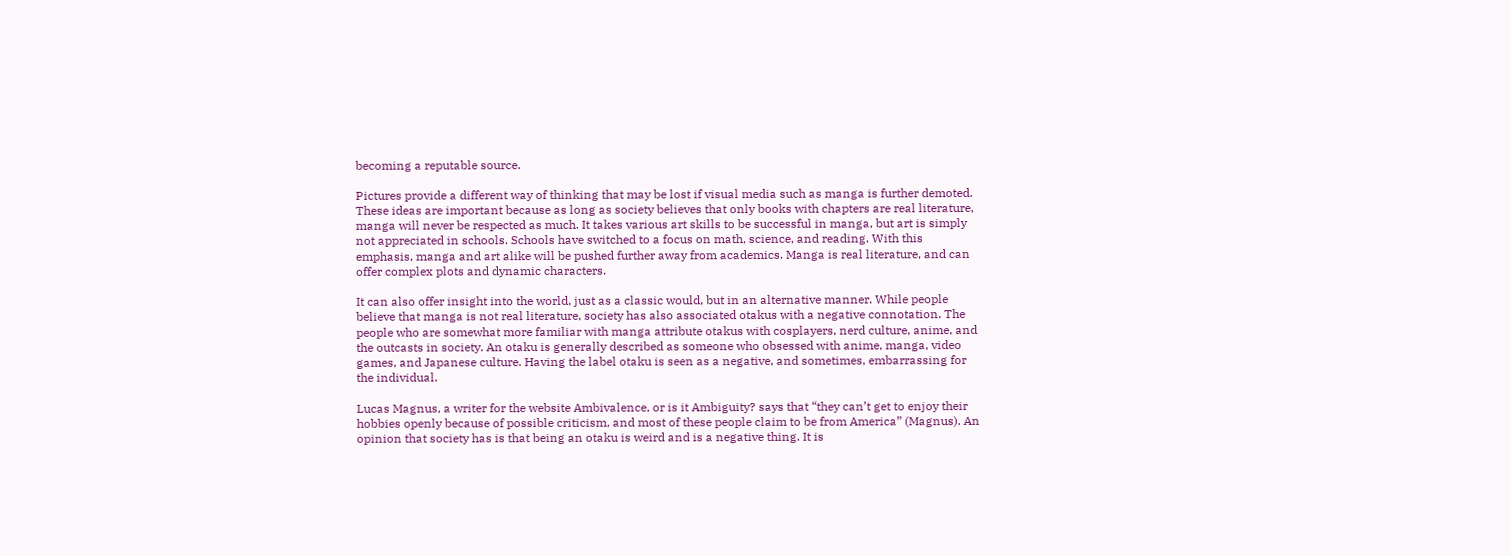becoming a reputable source.

Pictures provide a different way of thinking that may be lost if visual media such as manga is further demoted. These ideas are important because as long as society believes that only books with chapters are real literature, manga will never be respected as much. It takes various art skills to be successful in manga, but art is simply not appreciated in schools. Schools have switched to a focus on math, science, and reading. With this emphasis, manga and art alike will be pushed further away from academics. Manga is real literature, and can offer complex plots and dynamic characters.

It can also offer insight into the world, just as a classic would, but in an alternative manner. While people believe that manga is not real literature, society has also associated otakus with a negative connotation. The people who are somewhat more familiar with manga attribute otakus with cosplayers, nerd culture, anime, and the outcasts in society. An otaku is generally described as someone who obsessed with anime, manga, video games, and Japanese culture. Having the label otaku is seen as a negative, and sometimes, embarrassing for the individual.

Lucas Magnus, a writer for the website Ambivalence, or is it Ambiguity? says that “they can’t get to enjoy their hobbies openly because of possible criticism, and most of these people claim to be from America” (Magnus). An opinion that society has is that being an otaku is weird and is a negative thing. It is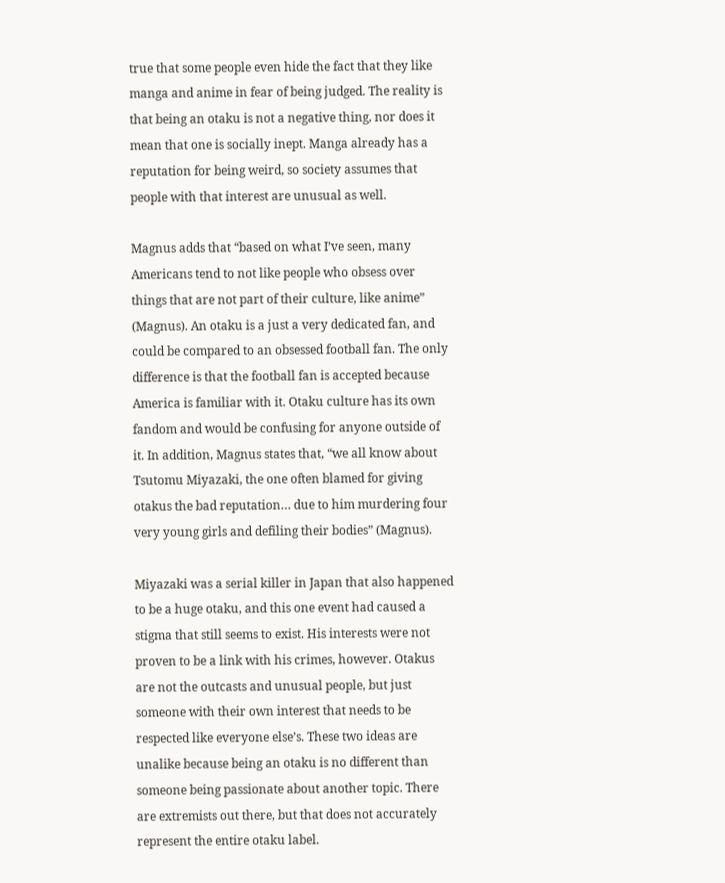true that some people even hide the fact that they like manga and anime in fear of being judged. The reality is that being an otaku is not a negative thing, nor does it mean that one is socially inept. Manga already has a reputation for being weird, so society assumes that people with that interest are unusual as well.

Magnus adds that “based on what I’ve seen, many Americans tend to not like people who obsess over things that are not part of their culture, like anime” (Magnus). An otaku is a just a very dedicated fan, and could be compared to an obsessed football fan. The only difference is that the football fan is accepted because America is familiar with it. Otaku culture has its own fandom and would be confusing for anyone outside of it. In addition, Magnus states that, “we all know about Tsutomu Miyazaki, the one often blamed for giving otakus the bad reputation… due to him murdering four very young girls and defiling their bodies” (Magnus).

Miyazaki was a serial killer in Japan that also happened to be a huge otaku, and this one event had caused a stigma that still seems to exist. His interests were not proven to be a link with his crimes, however. Otakus are not the outcasts and unusual people, but just someone with their own interest that needs to be respected like everyone else’s. These two ideas are unalike because being an otaku is no different than someone being passionate about another topic. There are extremists out there, but that does not accurately represent the entire otaku label.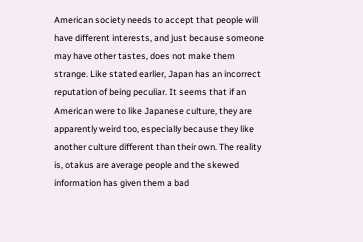American society needs to accept that people will have different interests, and just because someone may have other tastes, does not make them strange. Like stated earlier, Japan has an incorrect reputation of being peculiar. It seems that if an American were to like Japanese culture, they are apparently weird too, especially because they like another culture different than their own. The reality is, otakus are average people and the skewed information has given them a bad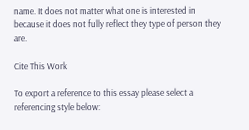name. It does not matter what one is interested in because it does not fully reflect they type of person they are.

Cite This Work

To export a reference to this essay please select a referencing style below: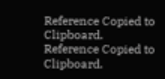Reference Copied to Clipboard.
Reference Copied to Clipboard.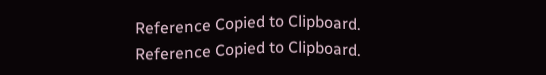Reference Copied to Clipboard.
Reference Copied to Clipboard.